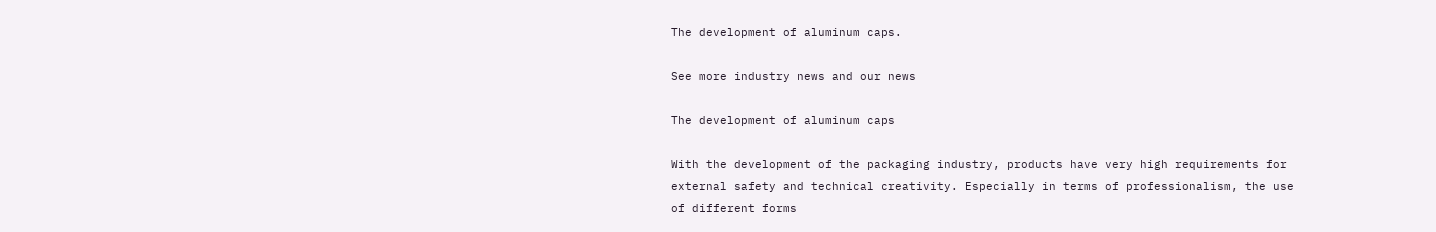The development of aluminum caps.

See more industry news and our news

The development of aluminum caps

With the development of the packaging industry, products have very high requirements for external safety and technical creativity. Especially in terms of professionalism, the use of different forms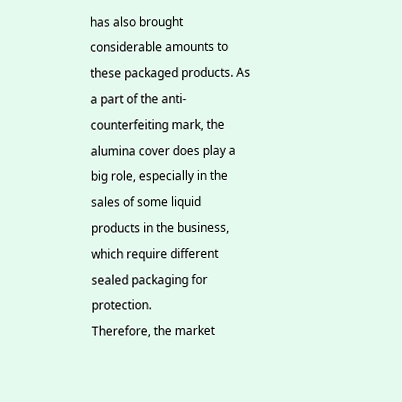has also brought considerable amounts to these packaged products. As a part of the anti-counterfeiting mark, the alumina cover does play a big role, especially in the sales of some liquid products in the business, which require different sealed packaging for protection.
Therefore, the market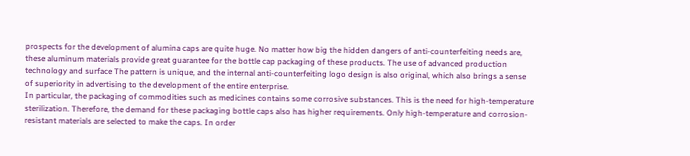prospects for the development of alumina caps are quite huge. No matter how big the hidden dangers of anti-counterfeiting needs are, these aluminum materials provide great guarantee for the bottle cap packaging of these products. The use of advanced production technology and surface The pattern is unique, and the internal anti-counterfeiting logo design is also original, which also brings a sense of superiority in advertising to the development of the entire enterprise.
In particular, the packaging of commodities such as medicines contains some corrosive substances. This is the need for high-temperature sterilization. Therefore, the demand for these packaging bottle caps also has higher requirements. Only high-temperature and corrosion-resistant materials are selected to make the caps. In order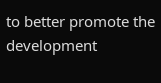to better promote the development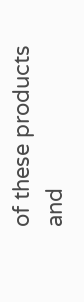of these products and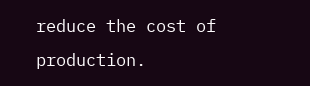reduce the cost of production.